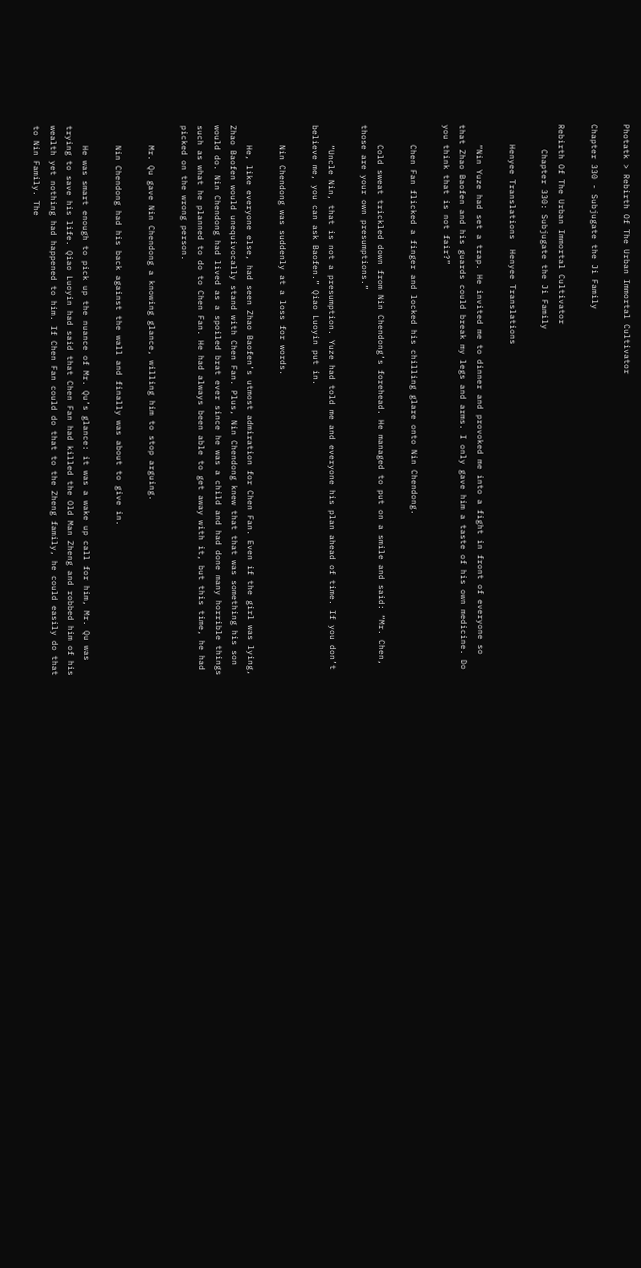Photatk > Rebirth Of The Urban Immortal Cultivator

Chapter 330 - Subjugate the Ji Family

Rebirth Of The Urban Immortal Cultivator
     Chapter 330: Subjugate the Ji Family

    Henyee Translations  Henyee Translations

    “Nin Yuze had set a trap. He invited me to dinner and provoked me into a fight in front of everyone so that Zhao Baofen and his guards could break my legs and arms. I only gave him a taste of his own medicine. Do you think that is not fair?”

    Chen Fan flicked a finger and locked his chilling glare onto Nin Chendong.

    Cold sweat trickled down from Nin Chendong’s forehead. He managed to put on a smile and said: “Mr. Chen, those are your own presumptions.”

    “Uncle Nin, that is not a presumption. Yuze had told me and everyone his plan ahead of time. If you don’t believe me, you can ask Baofen.” Qiao Luoyin put in.

    Nin Chendong was suddenly at a loss for words.

    He, like everyone else, had seen Zhao Baofen’s utmost admiration for Chen Fan. Even if the girl was lying, Zhao Baofen would unequivocally stand with Chen Fan. Plus, Nin Chendong knew that that was something his son would do. Nin Chendong had lived as a spoiled brat ever since he was a child and had done many horrible things such as what he planned to do to Chen Fan. He had always been able to get away with it, but this time, he had picked on the wrong person.

    Mr. Qu gave Nin Chendong a knowing glance, willing him to stop arguing.

    Nin Chendong had his back against the wall and finally was about to give in.

    He was smart enough to pick up the nuance of Mr. Qu’s glance: it was a wake up call for him, Mr. Qu was trying to save his life. Qiao Luoyin had said that Chen Fan had killed the Old Man Zheng and robbed him of his wealth yet nothing had happened to him. If Chen Fan could do that to the Zheng family, he could easily do that to Nin Family. The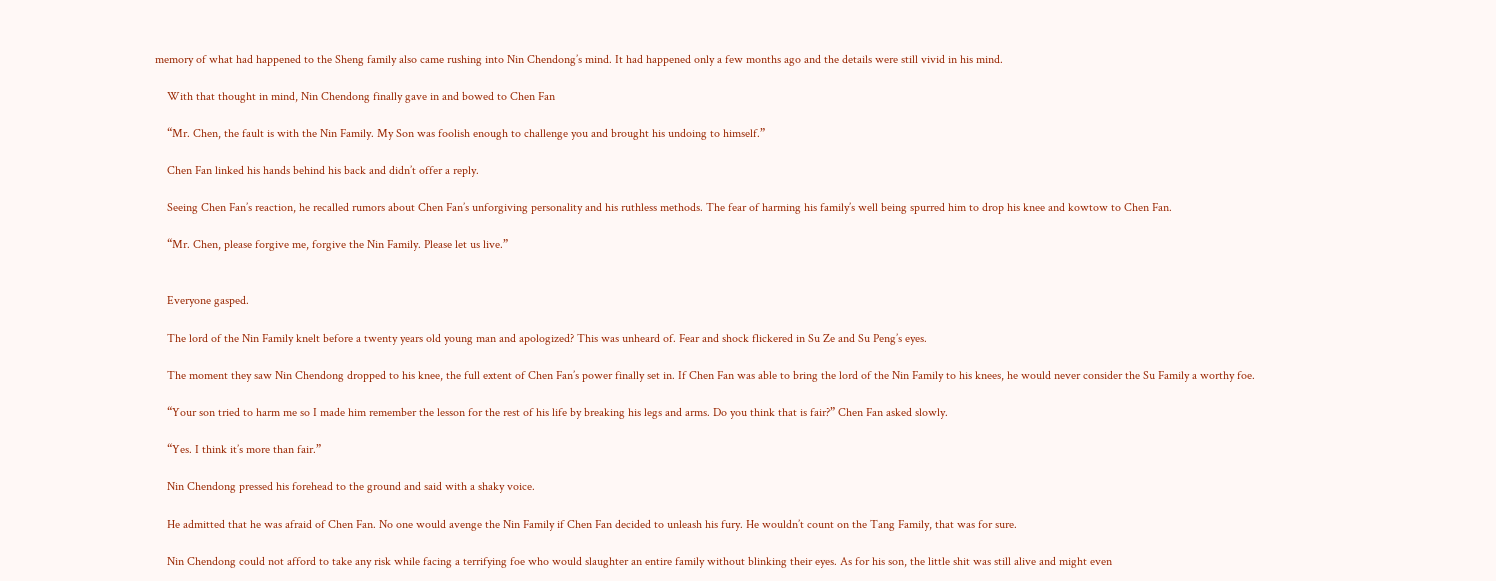memory of what had happened to the Sheng family also came rushing into Nin Chendong’s mind. It had happened only a few months ago and the details were still vivid in his mind.

    With that thought in mind, Nin Chendong finally gave in and bowed to Chen Fan

    “Mr. Chen, the fault is with the Nin Family. My Son was foolish enough to challenge you and brought his undoing to himself.”

    Chen Fan linked his hands behind his back and didn’t offer a reply.

    Seeing Chen Fan’s reaction, he recalled rumors about Chen Fan’s unforgiving personality and his ruthless methods. The fear of harming his family’s well being spurred him to drop his knee and kowtow to Chen Fan.

    “Mr. Chen, please forgive me, forgive the Nin Family. Please let us live.”


    Everyone gasped.

    The lord of the Nin Family knelt before a twenty years old young man and apologized? This was unheard of. Fear and shock flickered in Su Ze and Su Peng’s eyes.

    The moment they saw Nin Chendong dropped to his knee, the full extent of Chen Fan’s power finally set in. If Chen Fan was able to bring the lord of the Nin Family to his knees, he would never consider the Su Family a worthy foe.

    “Your son tried to harm me so I made him remember the lesson for the rest of his life by breaking his legs and arms. Do you think that is fair?” Chen Fan asked slowly.

    “Yes. I think it’s more than fair.”

    Nin Chendong pressed his forehead to the ground and said with a shaky voice.

    He admitted that he was afraid of Chen Fan. No one would avenge the Nin Family if Chen Fan decided to unleash his fury. He wouldn’t count on the Tang Family, that was for sure.

    Nin Chendong could not afford to take any risk while facing a terrifying foe who would slaughter an entire family without blinking their eyes. As for his son, the little shit was still alive and might even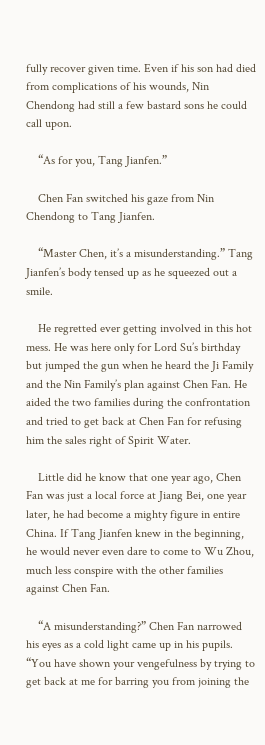fully recover given time. Even if his son had died from complications of his wounds, Nin Chendong had still a few bastard sons he could call upon.

    “As for you, Tang Jianfen.”

    Chen Fan switched his gaze from Nin Chendong to Tang Jianfen.

    “Master Chen, it’s a misunderstanding.” Tang Jianfen’s body tensed up as he squeezed out a smile.

    He regretted ever getting involved in this hot mess. He was here only for Lord Su’s birthday but jumped the gun when he heard the Ji Family and the Nin Family’s plan against Chen Fan. He aided the two families during the confrontation and tried to get back at Chen Fan for refusing him the sales right of Spirit Water.

    Little did he know that one year ago, Chen Fan was just a local force at Jiang Bei, one year later, he had become a mighty figure in entire China. If Tang Jianfen knew in the beginning, he would never even dare to come to Wu Zhou, much less conspire with the other families against Chen Fan.

    “A misunderstanding?” Chen Fan narrowed his eyes as a cold light came up in his pupils. “You have shown your vengefulness by trying to get back at me for barring you from joining the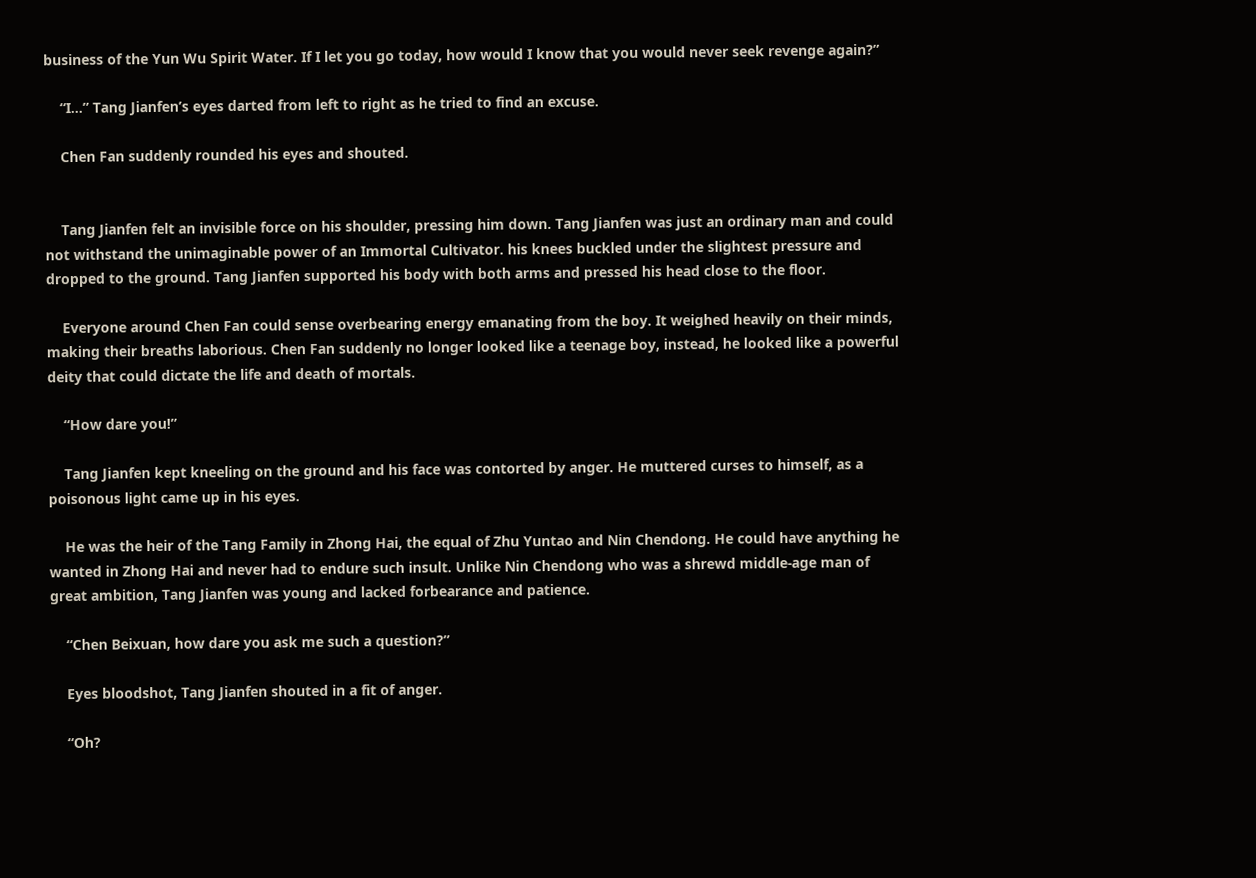business of the Yun Wu Spirit Water. If I let you go today, how would I know that you would never seek revenge again?”

    “I…” Tang Jianfen’s eyes darted from left to right as he tried to find an excuse.

    Chen Fan suddenly rounded his eyes and shouted.


    Tang Jianfen felt an invisible force on his shoulder, pressing him down. Tang Jianfen was just an ordinary man and could not withstand the unimaginable power of an Immortal Cultivator. his knees buckled under the slightest pressure and dropped to the ground. Tang Jianfen supported his body with both arms and pressed his head close to the floor.

    Everyone around Chen Fan could sense overbearing energy emanating from the boy. It weighed heavily on their minds, making their breaths laborious. Chen Fan suddenly no longer looked like a teenage boy, instead, he looked like a powerful deity that could dictate the life and death of mortals.

    “How dare you!”

    Tang Jianfen kept kneeling on the ground and his face was contorted by anger. He muttered curses to himself, as a poisonous light came up in his eyes.

    He was the heir of the Tang Family in Zhong Hai, the equal of Zhu Yuntao and Nin Chendong. He could have anything he wanted in Zhong Hai and never had to endure such insult. Unlike Nin Chendong who was a shrewd middle-age man of great ambition, Tang Jianfen was young and lacked forbearance and patience.

    “Chen Beixuan, how dare you ask me such a question?”

    Eyes bloodshot, Tang Jianfen shouted in a fit of anger.

    “Oh?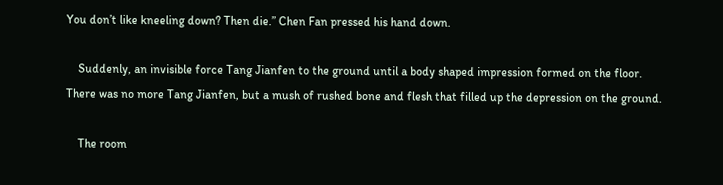You don’t like kneeling down? Then die.” Chen Fan pressed his hand down.

    Suddenly, an invisible force Tang Jianfen to the ground until a body shaped impression formed on the floor. There was no more Tang Jianfen, but a mush of rushed bone and flesh that filled up the depression on the ground.

    The room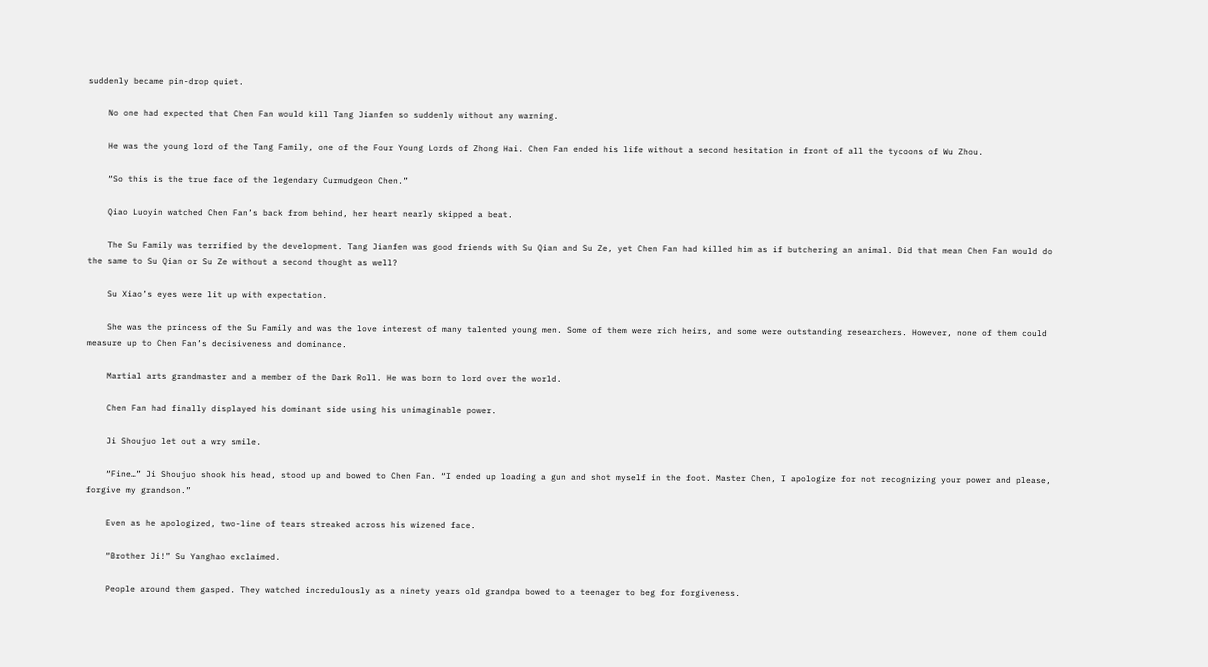suddenly became pin-drop quiet.

    No one had expected that Chen Fan would kill Tang Jianfen so suddenly without any warning.

    He was the young lord of the Tang Family, one of the Four Young Lords of Zhong Hai. Chen Fan ended his life without a second hesitation in front of all the tycoons of Wu Zhou.

    “So this is the true face of the legendary Curmudgeon Chen.”

    Qiao Luoyin watched Chen Fan’s back from behind, her heart nearly skipped a beat.

    The Su Family was terrified by the development. Tang Jianfen was good friends with Su Qian and Su Ze, yet Chen Fan had killed him as if butchering an animal. Did that mean Chen Fan would do the same to Su Qian or Su Ze without a second thought as well?

    Su Xiao’s eyes were lit up with expectation.

    She was the princess of the Su Family and was the love interest of many talented young men. Some of them were rich heirs, and some were outstanding researchers. However, none of them could measure up to Chen Fan’s decisiveness and dominance.

    Martial arts grandmaster and a member of the Dark Roll. He was born to lord over the world.

    Chen Fan had finally displayed his dominant side using his unimaginable power.

    Ji Shoujuo let out a wry smile.

    “Fine…” Ji Shoujuo shook his head, stood up and bowed to Chen Fan. “I ended up loading a gun and shot myself in the foot. Master Chen, I apologize for not recognizing your power and please, forgive my grandson.”

    Even as he apologized, two-line of tears streaked across his wizened face.

    “Brother Ji!” Su Yanghao exclaimed.

    People around them gasped. They watched incredulously as a ninety years old grandpa bowed to a teenager to beg for forgiveness.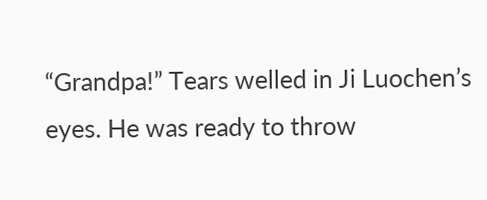“Grandpa!” Tears welled in Ji Luochen’s eyes. He was ready to throw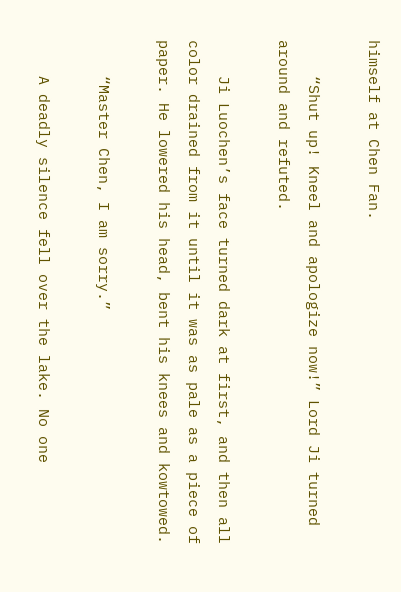himself at Chen Fan.

    “Shut up! Kneel and apologize now!” Lord Ji turned around and refuted.

    Ji Luochen’s face turned dark at first, and then all color drained from it until it was as pale as a piece of paper. He lowered his head, bent his knees and kowtowed.

    “Master Chen, I am sorry.”

    A deadly silence fell over the lake. No one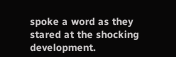spoke a word as they stared at the shocking development.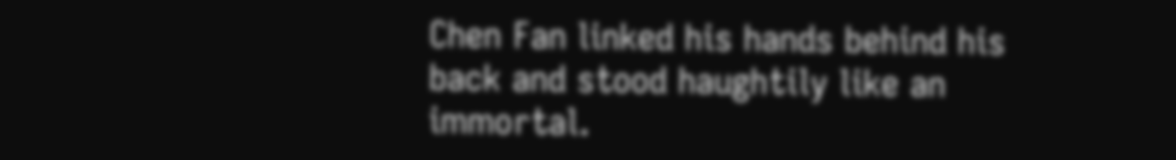Chen Fan linked his hands behind his back and stood haughtily like an immortal.